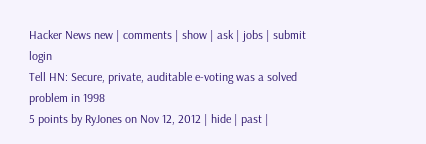Hacker News new | comments | show | ask | jobs | submit login
Tell HN: Secure, private, auditable e-voting was a solved problem in 1998
5 points by RyJones on Nov 12, 2012 | hide | past |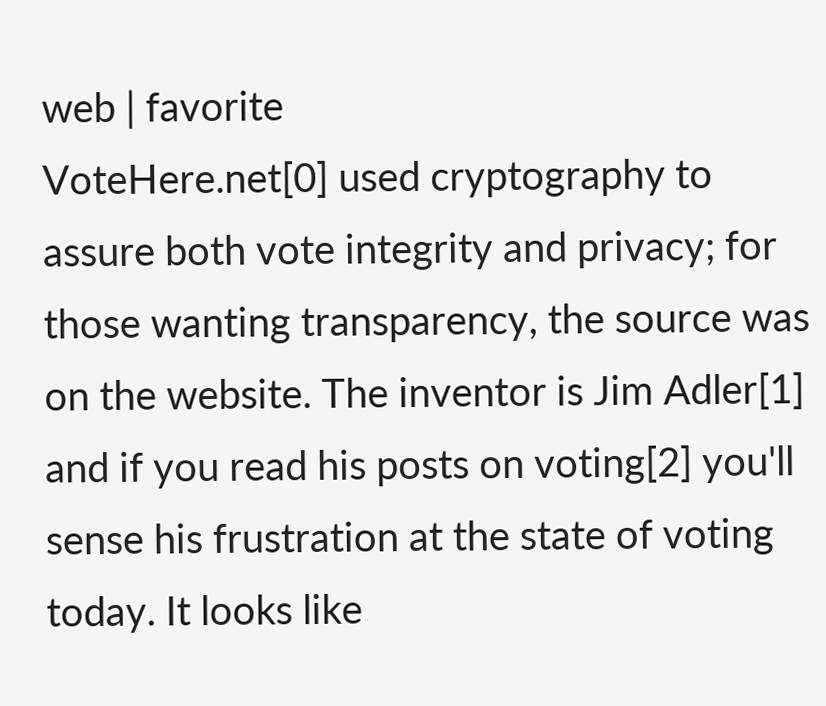web | favorite
VoteHere.net[0] used cryptography to assure both vote integrity and privacy; for those wanting transparency, the source was on the website. The inventor is Jim Adler[1] and if you read his posts on voting[2] you'll sense his frustration at the state of voting today. It looks like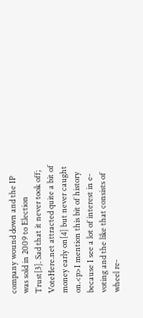company wound down and the IP was sold in 2009 to Election Trust[3]. Sad that it never took off; VoteHere.net attracted quite a bit of money early on[4] but never caught on.<p>I mention this bit of history because I see a lot of interest in e-voting and the like that consists of wheel re-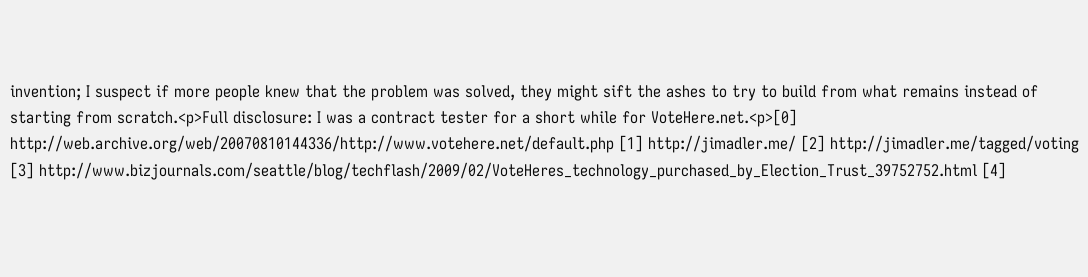invention; I suspect if more people knew that the problem was solved, they might sift the ashes to try to build from what remains instead of starting from scratch.<p>Full disclosure: I was a contract tester for a short while for VoteHere.net.<p>[0] http://web.archive.org/web/20070810144336/http://www.votehere.net/default.php [1] http://jimadler.me/ [2] http://jimadler.me/tagged/voting [3] http://www.bizjournals.com/seattle/blog/techflash/2009/02/VoteHeres_technology_purchased_by_Election_Trust_39752752.html [4]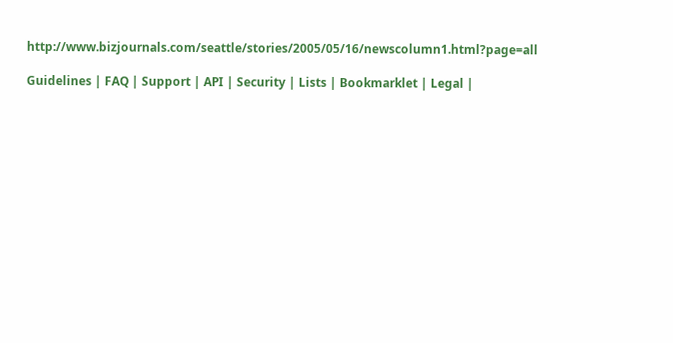http://www.bizjournals.com/seattle/stories/2005/05/16/newscolumn1.html?page=all

Guidelines | FAQ | Support | API | Security | Lists | Bookmarklet | Legal |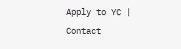Apply to YC | Contact